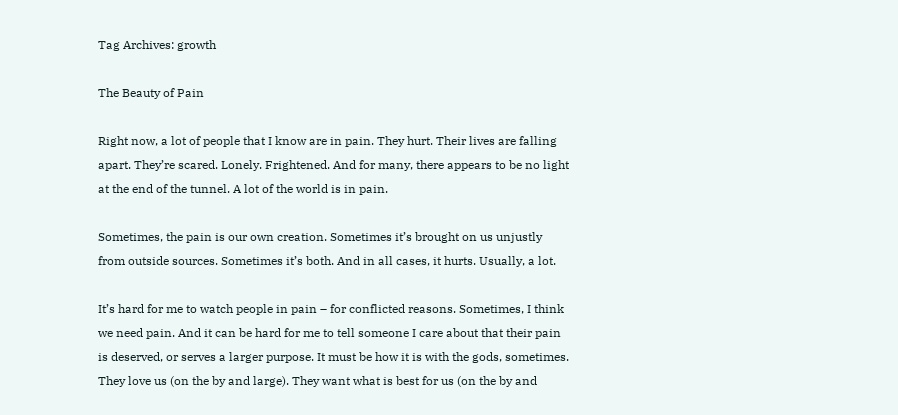Tag Archives: growth

The Beauty of Pain

Right now, a lot of people that I know are in pain. They hurt. Their lives are falling apart. They’re scared. Lonely. Frightened. And for many, there appears to be no light at the end of the tunnel. A lot of the world is in pain.

Sometimes, the pain is our own creation. Sometimes it’s brought on us unjustly from outside sources. Sometimes it’s both. And in all cases, it hurts. Usually, a lot.

It’s hard for me to watch people in pain – for conflicted reasons. Sometimes, I think we need pain. And it can be hard for me to tell someone I care about that their pain is deserved, or serves a larger purpose. It must be how it is with the gods, sometimes. They love us (on the by and large). They want what is best for us (on the by and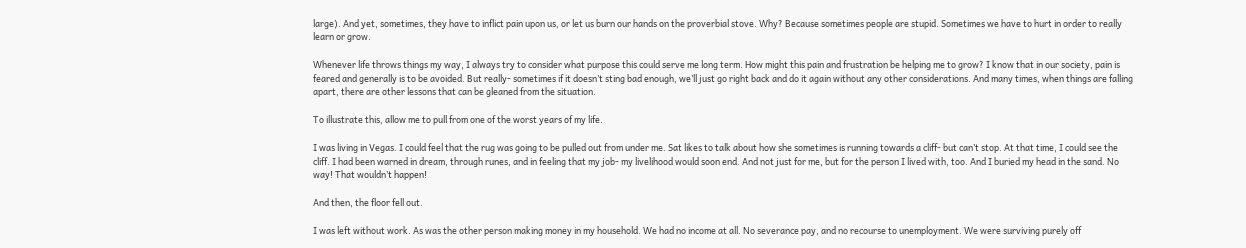large). And yet, sometimes, they have to inflict pain upon us, or let us burn our hands on the proverbial stove. Why? Because sometimes people are stupid. Sometimes we have to hurt in order to really learn or grow.

Whenever life throws things my way, I always try to consider what purpose this could serve me long term. How might this pain and frustration be helping me to grow? I know that in our society, pain is feared and generally is to be avoided. But really- sometimes if it doesn’t sting bad enough, we’ll just go right back and do it again without any other considerations. And many times, when things are falling apart, there are other lessons that can be gleaned from the situation.

To illustrate this, allow me to pull from one of the worst years of my life.

I was living in Vegas. I could feel that the rug was going to be pulled out from under me. Sat likes to talk about how she sometimes is running towards a cliff- but can’t stop. At that time, I could see the cliff. I had been warned in dream, through runes, and in feeling that my job- my livelihood would soon end. And not just for me, but for the person I lived with, too. And I buried my head in the sand. No way! That wouldn’t happen!

And then, the floor fell out.

I was left without work. As was the other person making money in my household. We had no income at all. No severance pay, and no recourse to unemployment. We were surviving purely off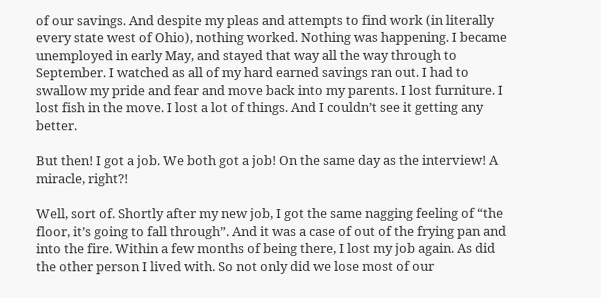of our savings. And despite my pleas and attempts to find work (in literally every state west of Ohio), nothing worked. Nothing was happening. I became unemployed in early May, and stayed that way all the way through to September. I watched as all of my hard earned savings ran out. I had to swallow my pride and fear and move back into my parents. I lost furniture. I lost fish in the move. I lost a lot of things. And I couldn’t see it getting any better.

But then! I got a job. We both got a job! On the same day as the interview! A miracle, right?!

Well, sort of. Shortly after my new job, I got the same nagging feeling of “the floor, it’s going to fall through”. And it was a case of out of the frying pan and into the fire. Within a few months of being there, I lost my job again. As did the other person I lived with. So not only did we lose most of our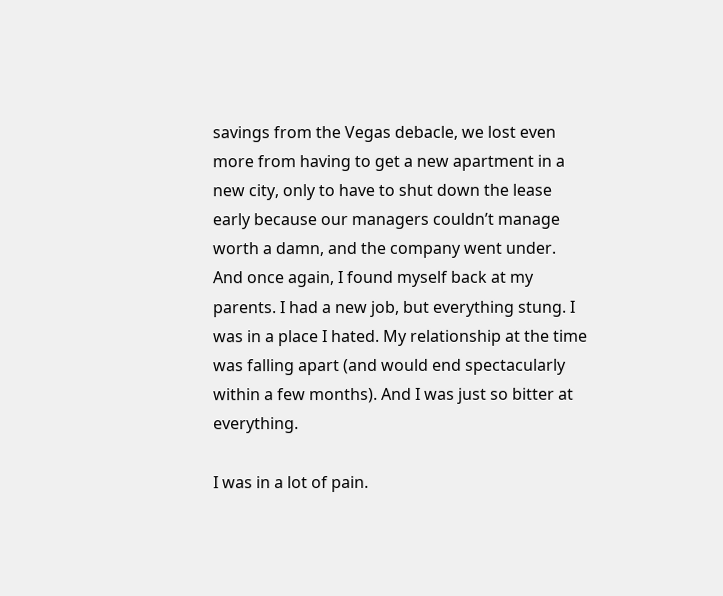savings from the Vegas debacle, we lost even more from having to get a new apartment in a new city, only to have to shut down the lease early because our managers couldn’t manage worth a damn, and the company went under. And once again, I found myself back at my parents. I had a new job, but everything stung. I was in a place I hated. My relationship at the time was falling apart (and would end spectacularly within a few months). And I was just so bitter at everything.

I was in a lot of pain.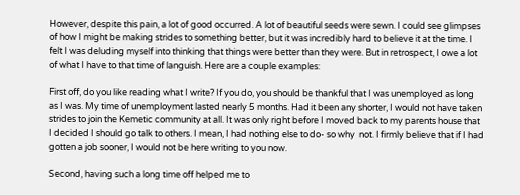However, despite this pain, a lot of good occurred. A lot of beautiful seeds were sewn. I could see glimpses of how I might be making strides to something better, but it was incredibly hard to believe it at the time. I felt I was deluding myself into thinking that things were better than they were. But in retrospect, I owe a lot of what I have to that time of languish. Here are a couple examples:

First off, do you like reading what I write? If you do, you should be thankful that I was unemployed as long as I was. My time of unemployment lasted nearly 5 months. Had it been any shorter, I would not have taken strides to join the Kemetic community at all. It was only right before I moved back to my parents house that I decided I should go talk to others. I mean, I had nothing else to do- so why  not. I firmly believe that if I had gotten a job sooner, I would not be here writing to you now.

Second, having such a long time off helped me to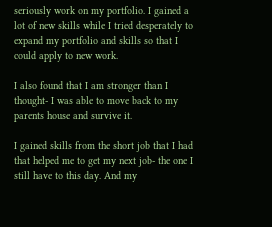seriously work on my portfolio. I gained a lot of new skills while I tried desperately to expand my portfolio and skills so that I could apply to new work.

I also found that I am stronger than I thought- I was able to move back to my parents house and survive it.

I gained skills from the short job that I had that helped me to get my next job- the one I still have to this day. And my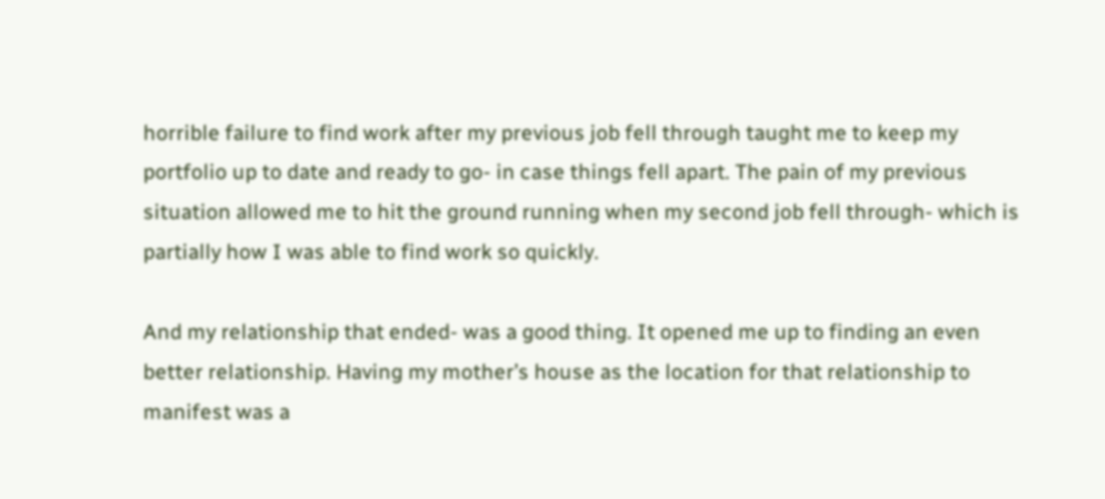horrible failure to find work after my previous job fell through taught me to keep my portfolio up to date and ready to go- in case things fell apart. The pain of my previous situation allowed me to hit the ground running when my second job fell through- which is partially how I was able to find work so quickly.

And my relationship that ended- was a good thing. It opened me up to finding an even better relationship. Having my mother’s house as the location for that relationship to manifest was a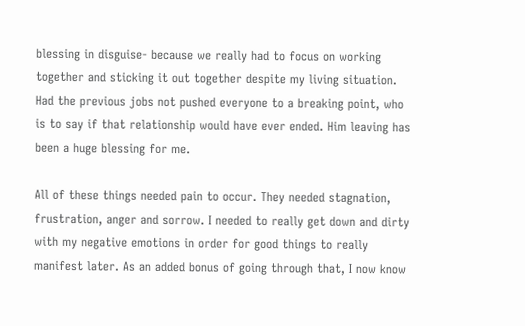blessing in disguise- because we really had to focus on working together and sticking it out together despite my living situation. Had the previous jobs not pushed everyone to a breaking point, who is to say if that relationship would have ever ended. Him leaving has been a huge blessing for me.

All of these things needed pain to occur. They needed stagnation, frustration, anger and sorrow. I needed to really get down and dirty with my negative emotions in order for good things to really manifest later. As an added bonus of going through that, I now know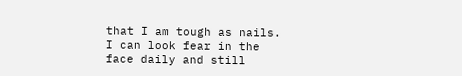that I am tough as nails. I can look fear in the face daily and still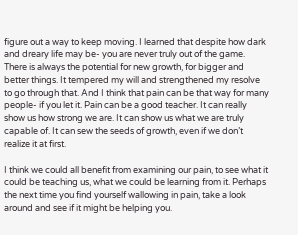figure out a way to keep moving. I learned that despite how dark and dreary life may be- you are never truly out of the game. There is always the potential for new growth, for bigger and better things. It tempered my will and strengthened my resolve to go through that. And I think that pain can be that way for many people- if you let it. Pain can be a good teacher. It can really show us how strong we are. It can show us what we are truly capable of. It can sew the seeds of growth, even if we don’t realize it at first.

I think we could all benefit from examining our pain, to see what it could be teaching us, what we could be learning from it. Perhaps the next time you find yourself wallowing in pain, take a look around and see if it might be helping you.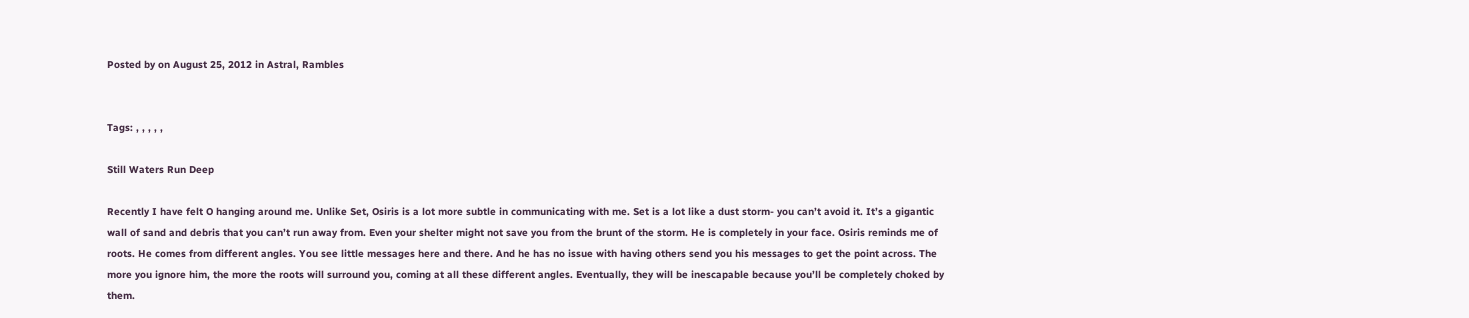Posted by on August 25, 2012 in Astral, Rambles


Tags: , , , , ,

Still Waters Run Deep

Recently I have felt O hanging around me. Unlike Set, Osiris is a lot more subtle in communicating with me. Set is a lot like a dust storm- you can’t avoid it. It’s a gigantic wall of sand and debris that you can’t run away from. Even your shelter might not save you from the brunt of the storm. He is completely in your face. Osiris reminds me of roots. He comes from different angles. You see little messages here and there. And he has no issue with having others send you his messages to get the point across. The more you ignore him, the more the roots will surround you, coming at all these different angles. Eventually, they will be inescapable because you’ll be completely choked by them.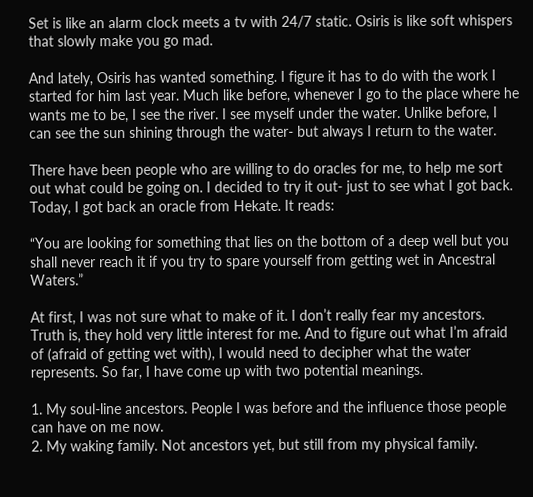Set is like an alarm clock meets a tv with 24/7 static. Osiris is like soft whispers that slowly make you go mad.

And lately, Osiris has wanted something. I figure it has to do with the work I started for him last year. Much like before, whenever I go to the place where he wants me to be, I see the river. I see myself under the water. Unlike before, I can see the sun shining through the water- but always I return to the water.

There have been people who are willing to do oracles for me, to help me sort out what could be going on. I decided to try it out- just to see what I got back. Today, I got back an oracle from Hekate. It reads:

“You are looking for something that lies on the bottom of a deep well but you shall never reach it if you try to spare yourself from getting wet in Ancestral Waters.”

At first, I was not sure what to make of it. I don’t really fear my ancestors. Truth is, they hold very little interest for me. And to figure out what I’m afraid of (afraid of getting wet with), I would need to decipher what the water represents. So far, I have come up with two potential meanings.

1. My soul-line ancestors. People I was before and the influence those people can have on me now.
2. My waking family. Not ancestors yet, but still from my physical family.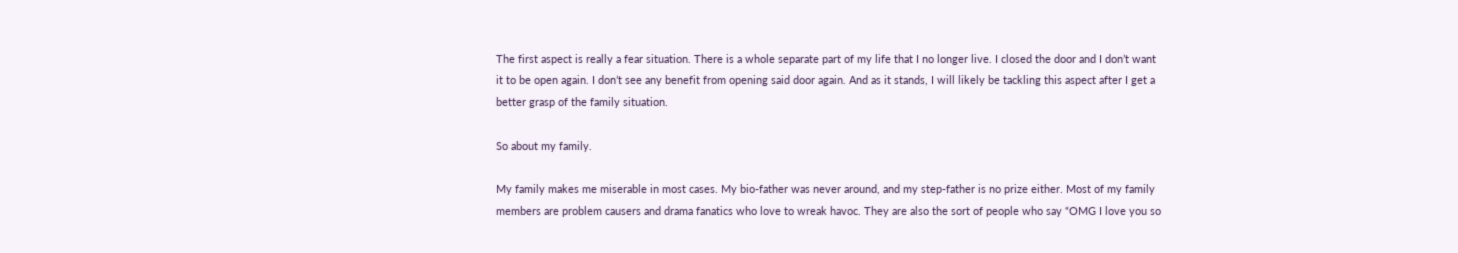The first aspect is really a fear situation. There is a whole separate part of my life that I no longer live. I closed the door and I don’t want it to be open again. I don’t see any benefit from opening said door again. And as it stands, I will likely be tackling this aspect after I get a better grasp of the family situation.

So about my family.

My family makes me miserable in most cases. My bio-father was never around, and my step-father is no prize either. Most of my family members are problem causers and drama fanatics who love to wreak havoc. They are also the sort of people who say “OMG I love you so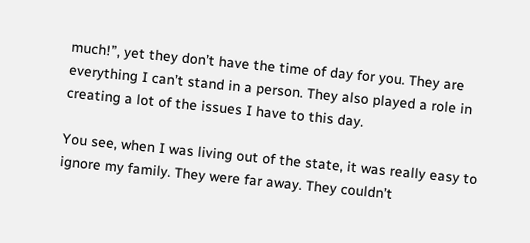much!”, yet they don’t have the time of day for you. They are everything I can’t stand in a person. They also played a role in creating a lot of the issues I have to this day.

You see, when I was living out of the state, it was really easy to ignore my family. They were far away. They couldn’t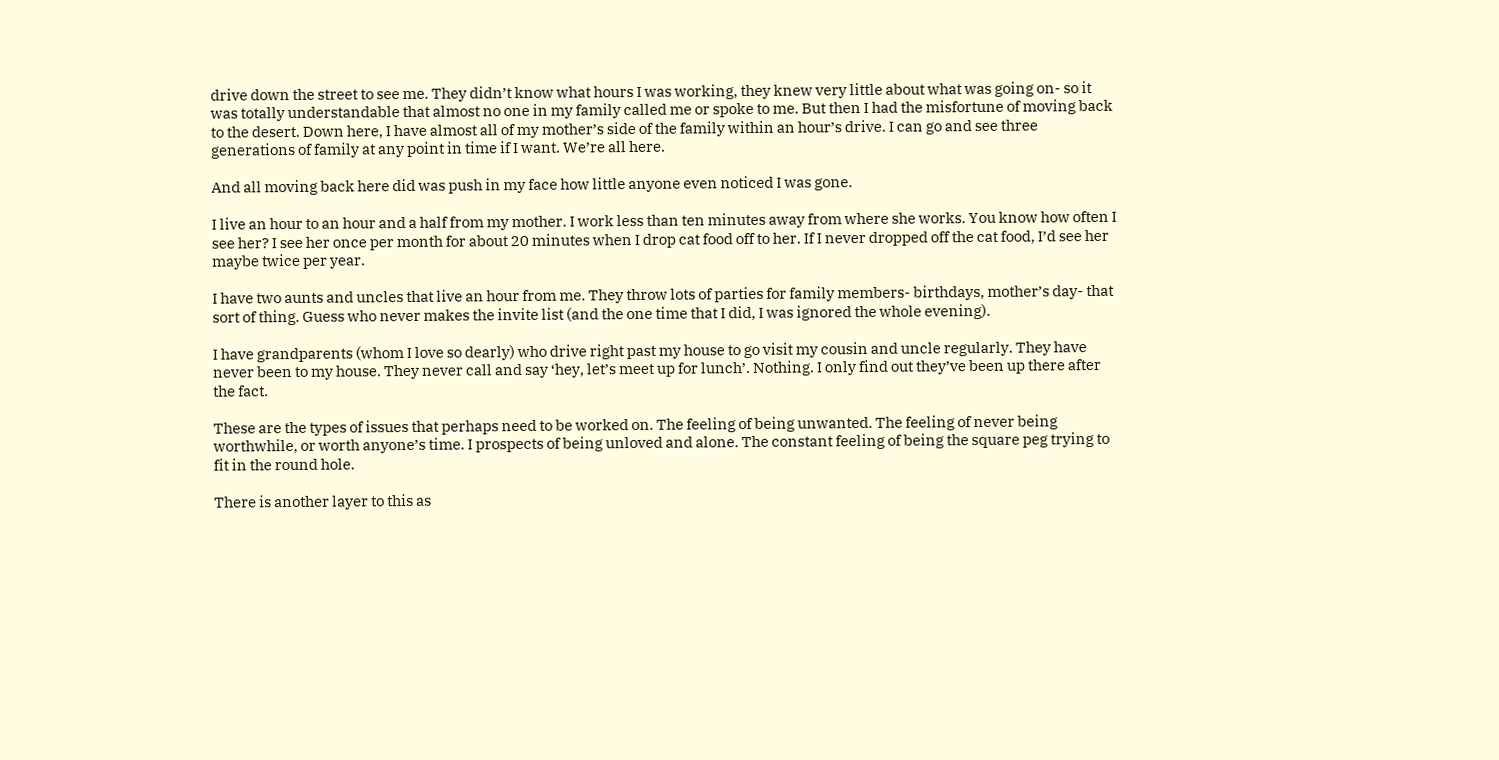drive down the street to see me. They didn’t know what hours I was working, they knew very little about what was going on- so it was totally understandable that almost no one in my family called me or spoke to me. But then I had the misfortune of moving back to the desert. Down here, I have almost all of my mother’s side of the family within an hour’s drive. I can go and see three generations of family at any point in time if I want. We’re all here.

And all moving back here did was push in my face how little anyone even noticed I was gone.

I live an hour to an hour and a half from my mother. I work less than ten minutes away from where she works. You know how often I see her? I see her once per month for about 20 minutes when I drop cat food off to her. If I never dropped off the cat food, I’d see her maybe twice per year.

I have two aunts and uncles that live an hour from me. They throw lots of parties for family members- birthdays, mother’s day- that sort of thing. Guess who never makes the invite list (and the one time that I did, I was ignored the whole evening).

I have grandparents (whom I love so dearly) who drive right past my house to go visit my cousin and uncle regularly. They have never been to my house. They never call and say ‘hey, let’s meet up for lunch’. Nothing. I only find out they’ve been up there after the fact.

These are the types of issues that perhaps need to be worked on. The feeling of being unwanted. The feeling of never being worthwhile, or worth anyone’s time. I prospects of being unloved and alone. The constant feeling of being the square peg trying to fit in the round hole.

There is another layer to this as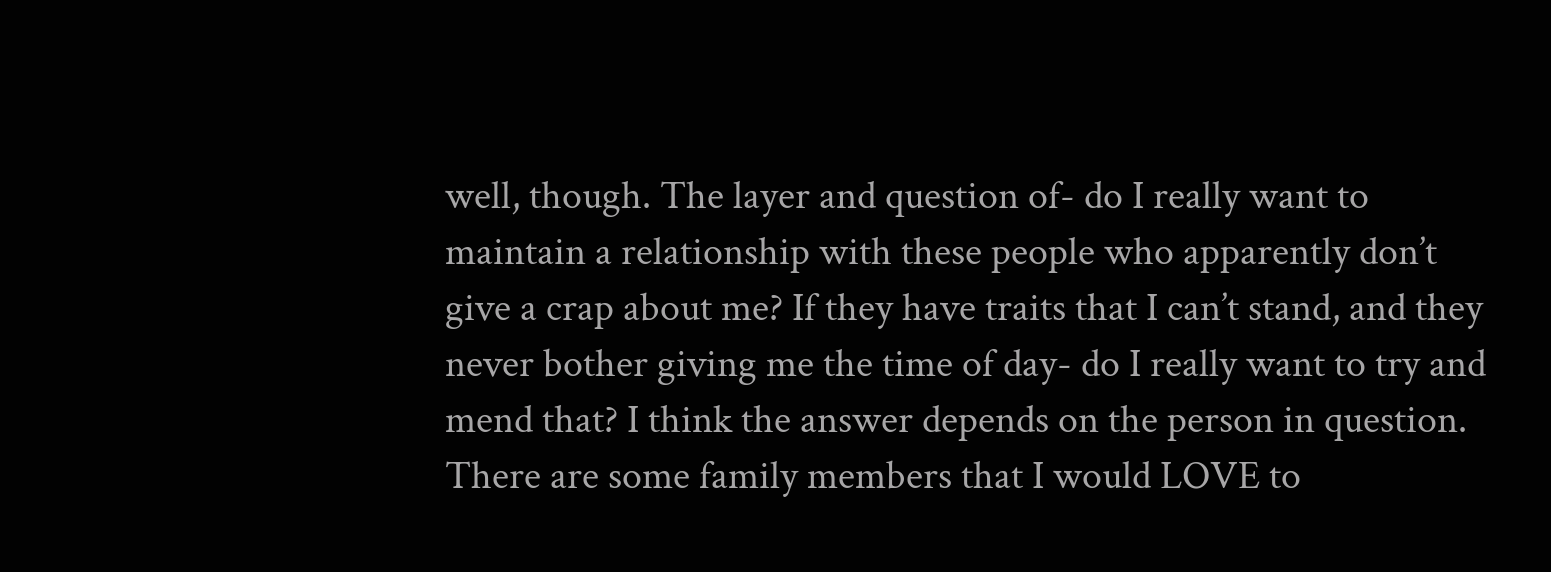well, though. The layer and question of- do I really want to maintain a relationship with these people who apparently don’t give a crap about me? If they have traits that I can’t stand, and they never bother giving me the time of day- do I really want to try and mend that? I think the answer depends on the person in question. There are some family members that I would LOVE to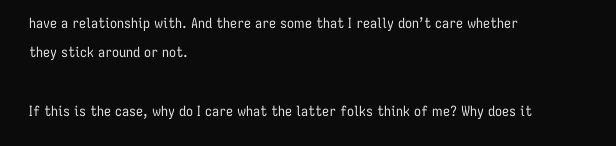have a relationship with. And there are some that I really don’t care whether they stick around or not.

If this is the case, why do I care what the latter folks think of me? Why does it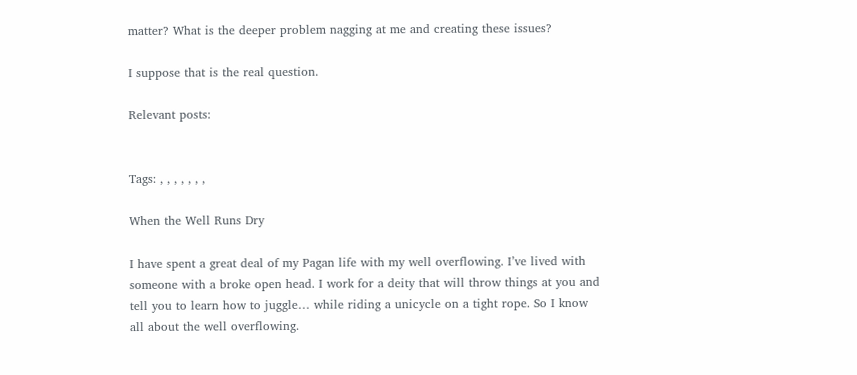matter? What is the deeper problem nagging at me and creating these issues?

I suppose that is the real question.

Relevant posts:


Tags: , , , , , , ,

When the Well Runs Dry

I have spent a great deal of my Pagan life with my well overflowing. I’ve lived with someone with a broke open head. I work for a deity that will throw things at you and tell you to learn how to juggle… while riding a unicycle on a tight rope. So I know all about the well overflowing.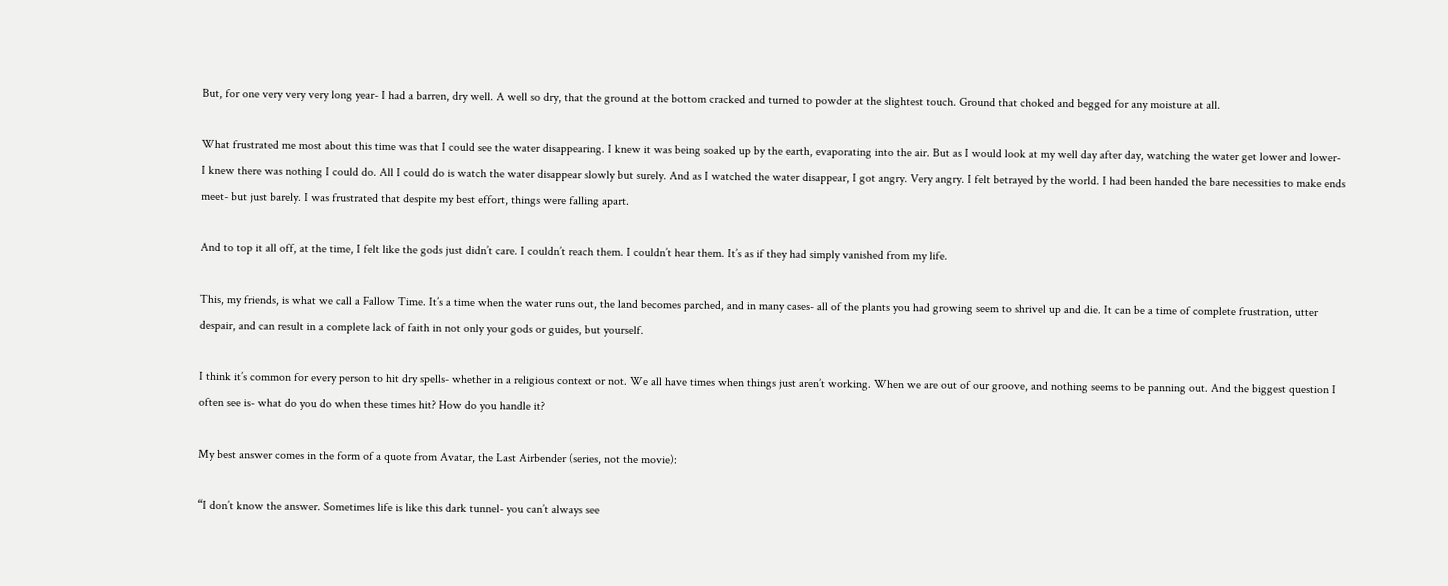But, for one very very very long year- I had a barren, dry well. A well so dry, that the ground at the bottom cracked and turned to powder at the slightest touch. Ground that choked and begged for any moisture at all.

What frustrated me most about this time was that I could see the water disappearing. I knew it was being soaked up by the earth, evaporating into the air. But as I would look at my well day after day, watching the water get lower and lower- I knew there was nothing I could do. All I could do is watch the water disappear slowly but surely. And as I watched the water disappear, I got angry. Very angry. I felt betrayed by the world. I had been handed the bare necessities to make ends meet- but just barely. I was frustrated that despite my best effort, things were falling apart.

And to top it all off, at the time, I felt like the gods just didn’t care. I couldn’t reach them. I couldn’t hear them. It’s as if they had simply vanished from my life.

This, my friends, is what we call a Fallow Time. It’s a time when the water runs out, the land becomes parched, and in many cases- all of the plants you had growing seem to shrivel up and die. It can be a time of complete frustration, utter despair, and can result in a complete lack of faith in not only your gods or guides, but yourself.

I think it’s common for every person to hit dry spells- whether in a religious context or not. We all have times when things just aren’t working. When we are out of our groove, and nothing seems to be panning out. And the biggest question I often see is- what do you do when these times hit? How do you handle it?

My best answer comes in the form of a quote from Avatar, the Last Airbender (series, not the movie):

“I don’t know the answer. Sometimes life is like this dark tunnel- you can’t always see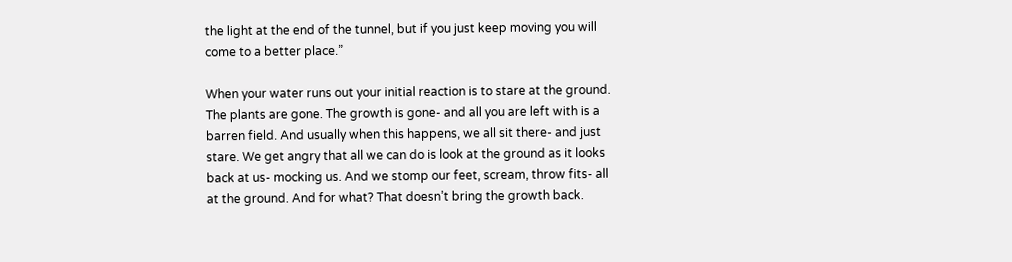the light at the end of the tunnel, but if you just keep moving you will come to a better place.”

When your water runs out your initial reaction is to stare at the ground. The plants are gone. The growth is gone- and all you are left with is a barren field. And usually when this happens, we all sit there- and just stare. We get angry that all we can do is look at the ground as it looks back at us- mocking us. And we stomp our feet, scream, throw fits- all at the ground. And for what? That doesn’t bring the growth back.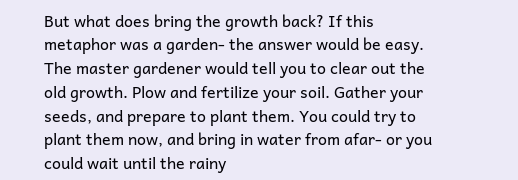But what does bring the growth back? If this metaphor was a garden- the answer would be easy. The master gardener would tell you to clear out the old growth. Plow and fertilize your soil. Gather your seeds, and prepare to plant them. You could try to plant them now, and bring in water from afar- or you could wait until the rainy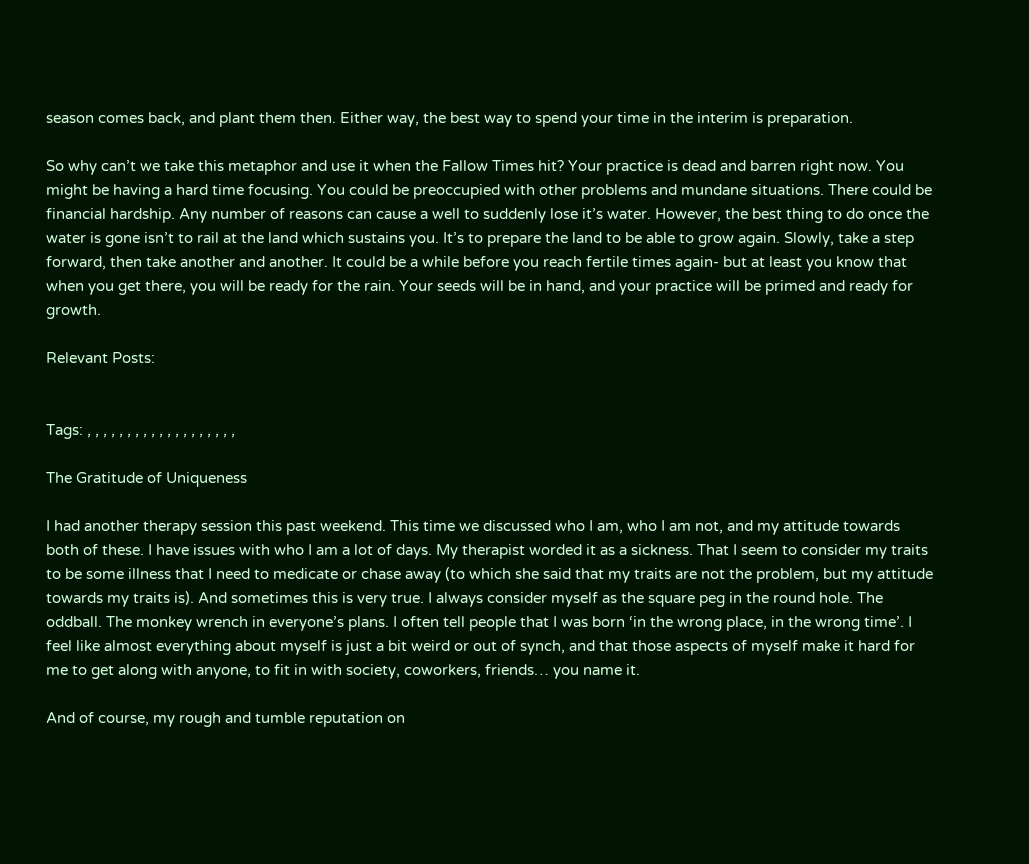season comes back, and plant them then. Either way, the best way to spend your time in the interim is preparation.

So why can’t we take this metaphor and use it when the Fallow Times hit? Your practice is dead and barren right now. You might be having a hard time focusing. You could be preoccupied with other problems and mundane situations. There could be financial hardship. Any number of reasons can cause a well to suddenly lose it’s water. However, the best thing to do once the water is gone isn’t to rail at the land which sustains you. It’s to prepare the land to be able to grow again. Slowly, take a step forward, then take another and another. It could be a while before you reach fertile times again- but at least you know that when you get there, you will be ready for the rain. Your seeds will be in hand, and your practice will be primed and ready for growth.

Relevant Posts:


Tags: , , , , , , , , , , , , , , , , , , ,

The Gratitude of Uniqueness

I had another therapy session this past weekend. This time we discussed who I am, who I am not, and my attitude towards both of these. I have issues with who I am a lot of days. My therapist worded it as a sickness. That I seem to consider my traits to be some illness that I need to medicate or chase away (to which she said that my traits are not the problem, but my attitude towards my traits is). And sometimes this is very true. I always consider myself as the square peg in the round hole. The oddball. The monkey wrench in everyone’s plans. I often tell people that I was born ‘in the wrong place, in the wrong time’. I feel like almost everything about myself is just a bit weird or out of synch, and that those aspects of myself make it hard for me to get along with anyone, to fit in with society, coworkers, friends… you name it.

And of course, my rough and tumble reputation on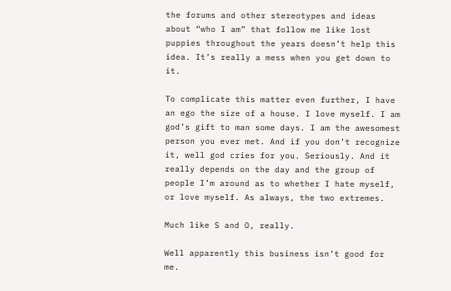the forums and other stereotypes and ideas about “who I am” that follow me like lost puppies throughout the years doesn’t help this idea. It’s really a mess when you get down to it.

To complicate this matter even further, I have an ego the size of a house. I love myself. I am god’s gift to man some days. I am the awesomest person you ever met. And if you don’t recognize it, well god cries for you. Seriously. And it really depends on the day and the group of people I’m around as to whether I hate myself, or love myself. As always, the two extremes.

Much like S and O, really.

Well apparently this business isn’t good for me.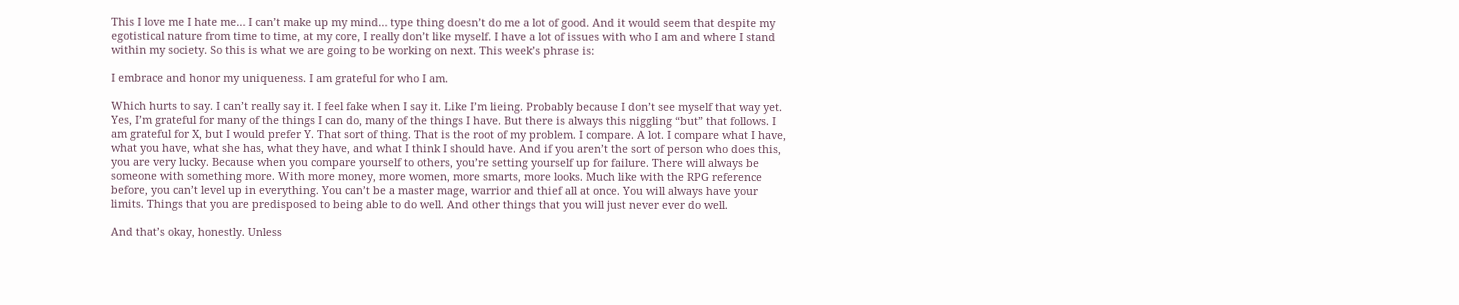This I love me I hate me… I can’t make up my mind… type thing doesn’t do me a lot of good. And it would seem that despite my egotistical nature from time to time, at my core, I really don’t like myself. I have a lot of issues with who I am and where I stand within my society. So this is what we are going to be working on next. This week’s phrase is:

I embrace and honor my uniqueness. I am grateful for who I am.

Which hurts to say. I can’t really say it. I feel fake when I say it. Like I’m lieing. Probably because I don’t see myself that way yet. Yes, I’m grateful for many of the things I can do, many of the things I have. But there is always this niggling “but” that follows. I am grateful for X, but I would prefer Y. That sort of thing. That is the root of my problem. I compare. A lot. I compare what I have, what you have, what she has, what they have, and what I think I should have. And if you aren’t the sort of person who does this, you are very lucky. Because when you compare yourself to others, you’re setting yourself up for failure. There will always be someone with something more. With more money, more women, more smarts, more looks. Much like with the RPG reference before, you can’t level up in everything. You can’t be a master mage, warrior and thief all at once. You will always have your limits. Things that you are predisposed to being able to do well. And other things that you will just never ever do well.

And that’s okay, honestly. Unless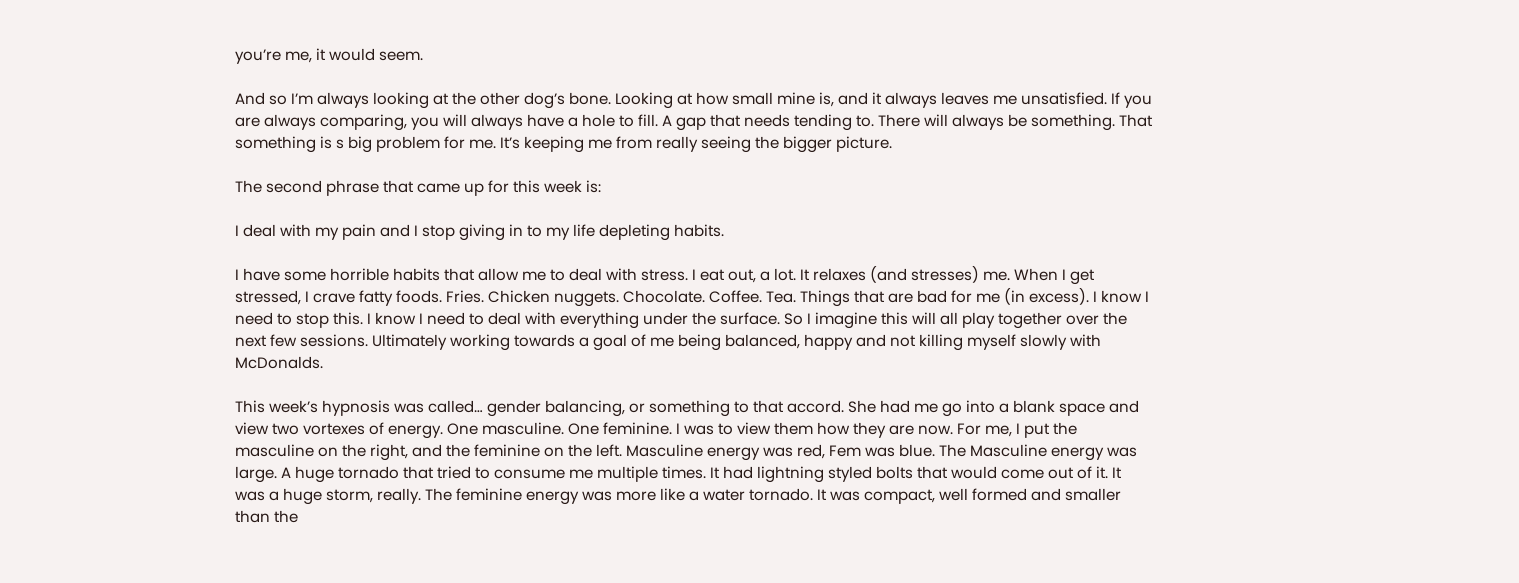you’re me, it would seem.

And so I’m always looking at the other dog’s bone. Looking at how small mine is, and it always leaves me unsatisfied. If you are always comparing, you will always have a hole to fill. A gap that needs tending to. There will always be something. That something is s big problem for me. It’s keeping me from really seeing the bigger picture.

The second phrase that came up for this week is:

I deal with my pain and I stop giving in to my life depleting habits.

I have some horrible habits that allow me to deal with stress. I eat out, a lot. It relaxes (and stresses) me. When I get stressed, I crave fatty foods. Fries. Chicken nuggets. Chocolate. Coffee. Tea. Things that are bad for me (in excess). I know I need to stop this. I know I need to deal with everything under the surface. So I imagine this will all play together over the next few sessions. Ultimately working towards a goal of me being balanced, happy and not killing myself slowly with McDonalds.

This week’s hypnosis was called… gender balancing, or something to that accord. She had me go into a blank space and view two vortexes of energy. One masculine. One feminine. I was to view them how they are now. For me, I put the masculine on the right, and the feminine on the left. Masculine energy was red, Fem was blue. The Masculine energy was large. A huge tornado that tried to consume me multiple times. It had lightning styled bolts that would come out of it. It was a huge storm, really. The feminine energy was more like a water tornado. It was compact, well formed and smaller than the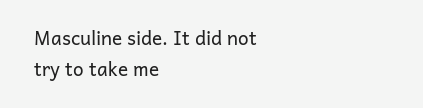Masculine side. It did not try to take me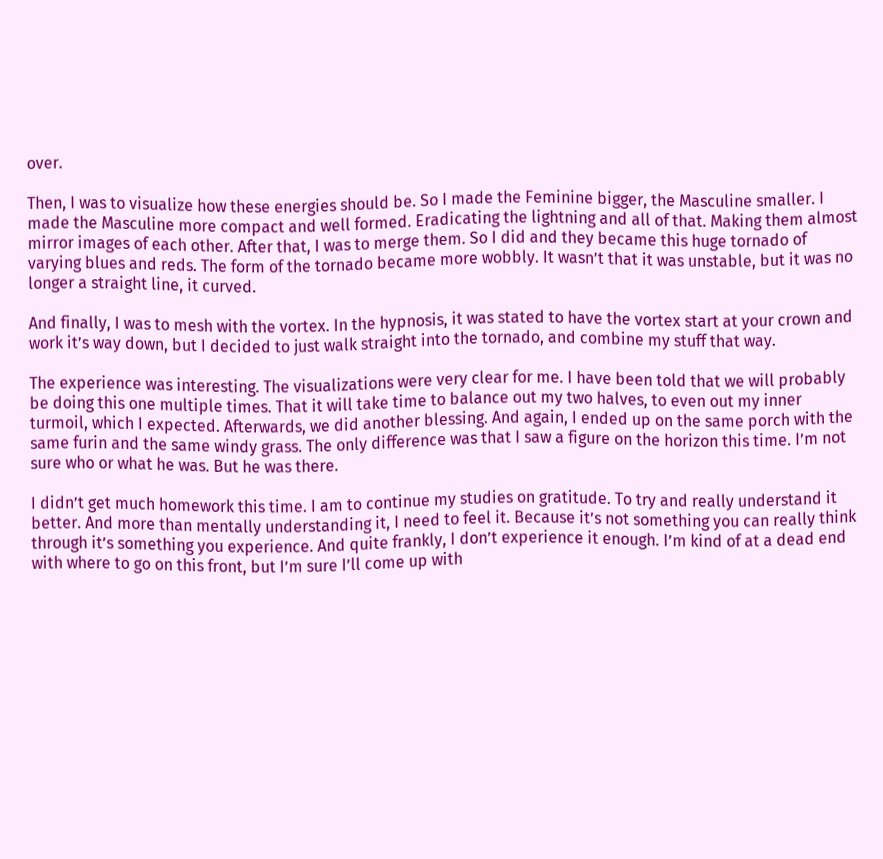over.

Then, I was to visualize how these energies should be. So I made the Feminine bigger, the Masculine smaller. I made the Masculine more compact and well formed. Eradicating the lightning and all of that. Making them almost mirror images of each other. After that, I was to merge them. So I did and they became this huge tornado of varying blues and reds. The form of the tornado became more wobbly. It wasn’t that it was unstable, but it was no longer a straight line, it curved.

And finally, I was to mesh with the vortex. In the hypnosis, it was stated to have the vortex start at your crown and work it’s way down, but I decided to just walk straight into the tornado, and combine my stuff that way.

The experience was interesting. The visualizations were very clear for me. I have been told that we will probably be doing this one multiple times. That it will take time to balance out my two halves, to even out my inner turmoil, which I expected. Afterwards, we did another blessing. And again, I ended up on the same porch with the same furin and the same windy grass. The only difference was that I saw a figure on the horizon this time. I’m not sure who or what he was. But he was there.

I didn’t get much homework this time. I am to continue my studies on gratitude. To try and really understand it better. And more than mentally understanding it, I need to feel it. Because it’s not something you can really think through it’s something you experience. And quite frankly, I don’t experience it enough. I’m kind of at a dead end with where to go on this front, but I’m sure I’ll come up with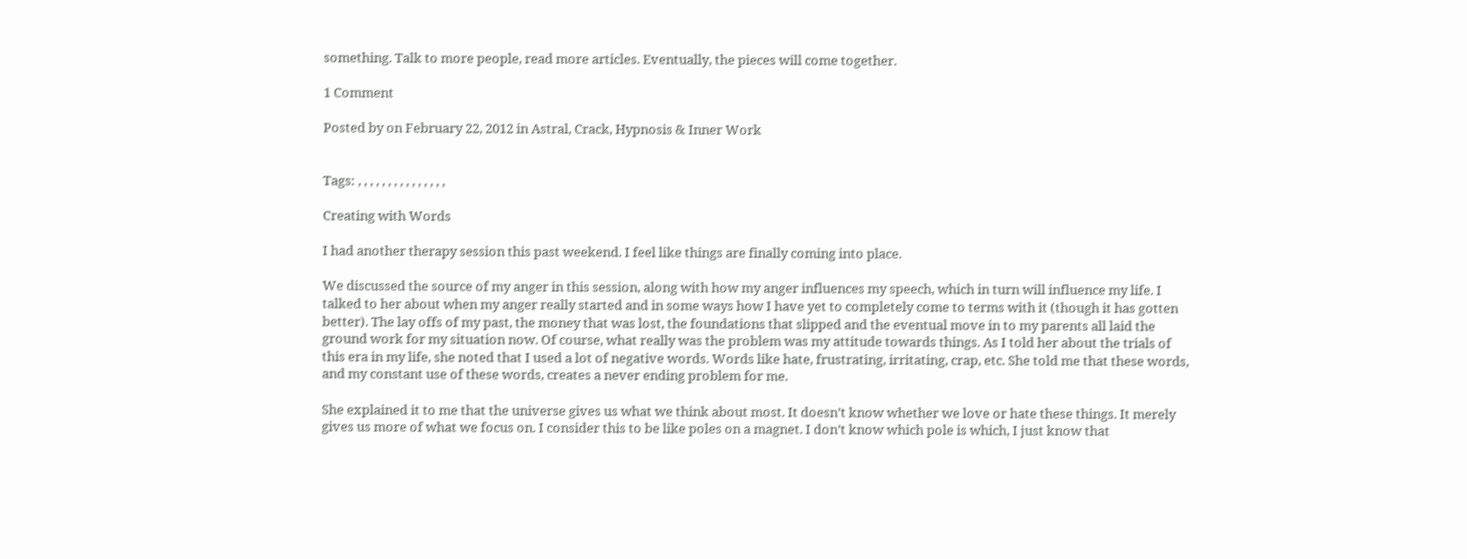something. Talk to more people, read more articles. Eventually, the pieces will come together.

1 Comment

Posted by on February 22, 2012 in Astral, Crack, Hypnosis & Inner Work


Tags: , , , , , , , , , , , , , , ,

Creating with Words

I had another therapy session this past weekend. I feel like things are finally coming into place.

We discussed the source of my anger in this session, along with how my anger influences my speech, which in turn will influence my life. I talked to her about when my anger really started and in some ways how I have yet to completely come to terms with it (though it has gotten better). The lay offs of my past, the money that was lost, the foundations that slipped and the eventual move in to my parents all laid the ground work for my situation now. Of course, what really was the problem was my attitude towards things. As I told her about the trials of this era in my life, she noted that I used a lot of negative words. Words like hate, frustrating, irritating, crap, etc. She told me that these words, and my constant use of these words, creates a never ending problem for me.

She explained it to me that the universe gives us what we think about most. It doesn’t know whether we love or hate these things. It merely gives us more of what we focus on. I consider this to be like poles on a magnet. I don’t know which pole is which, I just know that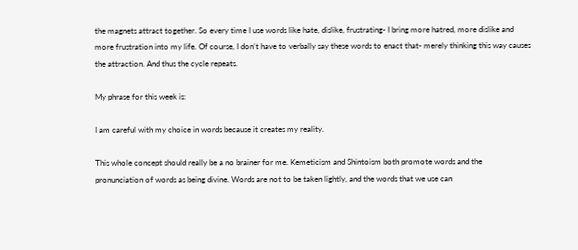the magnets attract together. So every time I use words like hate, dislike, frustrating- I bring more hatred, more dislike and more frustration into my life. Of course, I don’t have to verbally say these words to enact that- merely thinking this way causes the attraction. And thus the cycle repeats.

My phrase for this week is:

I am careful with my choice in words because it creates my reality.

This whole concept should really be a no brainer for me. Kemeticism and Shintoism both promote words and the pronunciation of words as being divine. Words are not to be taken lightly, and the words that we use can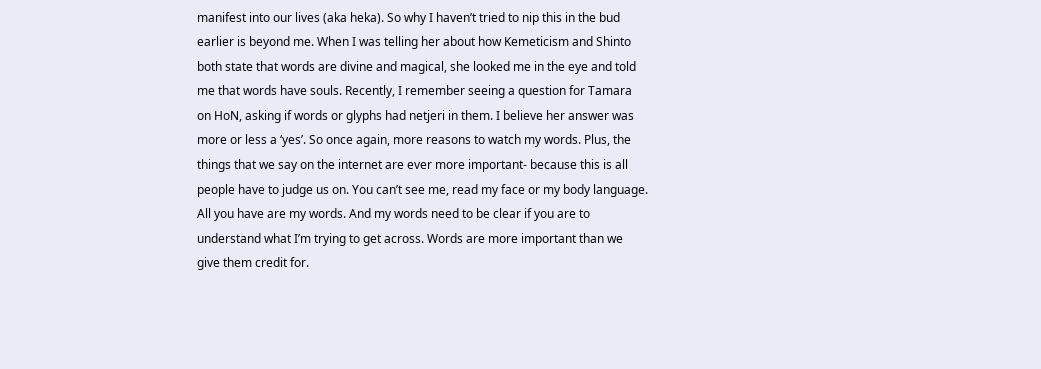manifest into our lives (aka heka). So why I haven’t tried to nip this in the bud earlier is beyond me. When I was telling her about how Kemeticism and Shinto both state that words are divine and magical, she looked me in the eye and told me that words have souls. Recently, I remember seeing a question for Tamara on HoN, asking if words or glyphs had netjeri in them. I believe her answer was more or less a ‘yes’. So once again, more reasons to watch my words. Plus, the things that we say on the internet are ever more important- because this is all people have to judge us on. You can’t see me, read my face or my body language. All you have are my words. And my words need to be clear if you are to understand what I’m trying to get across. Words are more important than we give them credit for.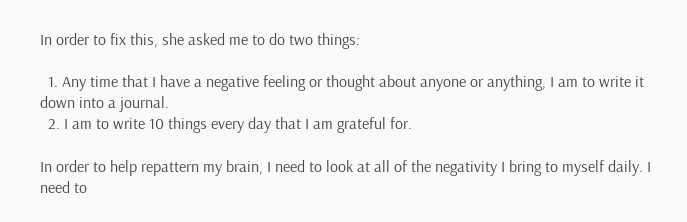In order to fix this, she asked me to do two things:

  1. Any time that I have a negative feeling or thought about anyone or anything, I am to write it down into a journal.
  2. I am to write 10 things every day that I am grateful for.

In order to help repattern my brain, I need to look at all of the negativity I bring to myself daily. I need to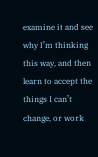examine it and see why I’m thinking this way, and then learn to accept the things I can’t change, or work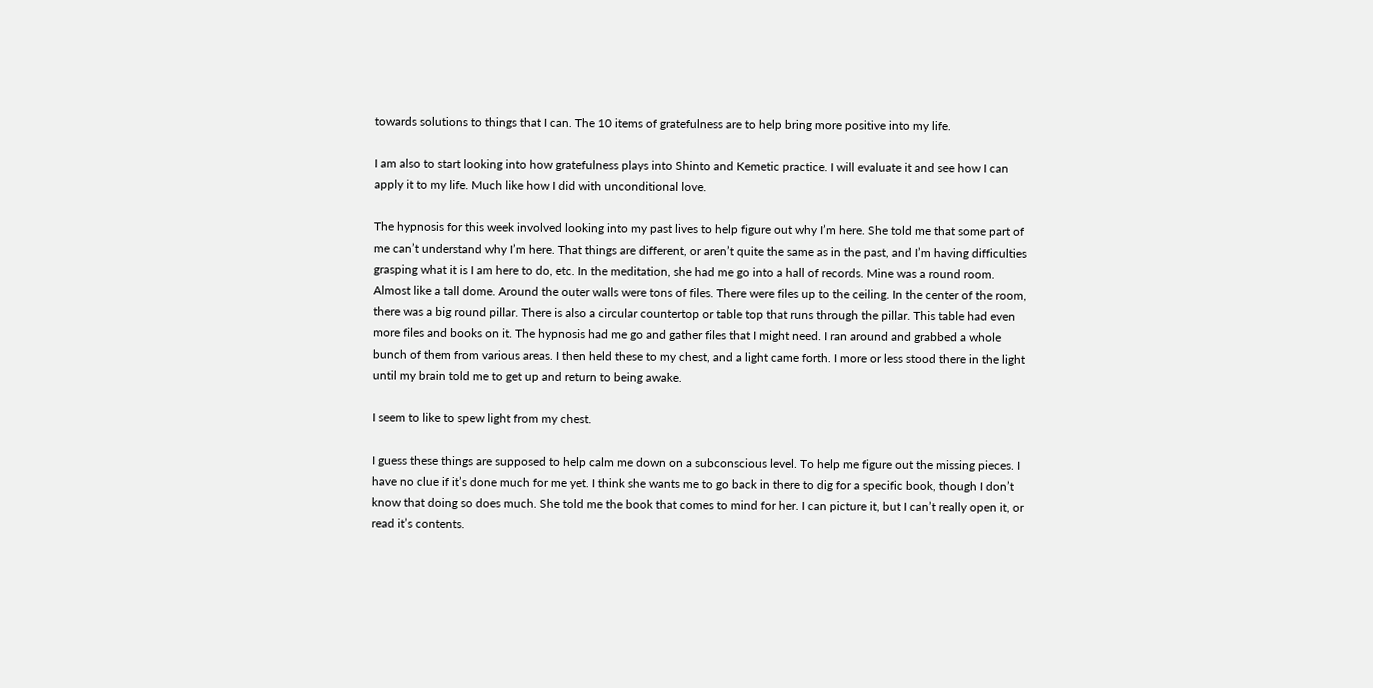towards solutions to things that I can. The 10 items of gratefulness are to help bring more positive into my life.

I am also to start looking into how gratefulness plays into Shinto and Kemetic practice. I will evaluate it and see how I can apply it to my life. Much like how I did with unconditional love.

The hypnosis for this week involved looking into my past lives to help figure out why I’m here. She told me that some part of me can’t understand why I’m here. That things are different, or aren’t quite the same as in the past, and I’m having difficulties grasping what it is I am here to do, etc. In the meditation, she had me go into a hall of records. Mine was a round room. Almost like a tall dome. Around the outer walls were tons of files. There were files up to the ceiling. In the center of the room, there was a big round pillar. There is also a circular countertop or table top that runs through the pillar. This table had even more files and books on it. The hypnosis had me go and gather files that I might need. I ran around and grabbed a whole bunch of them from various areas. I then held these to my chest, and a light came forth. I more or less stood there in the light until my brain told me to get up and return to being awake.

I seem to like to spew light from my chest.

I guess these things are supposed to help calm me down on a subconscious level. To help me figure out the missing pieces. I have no clue if it’s done much for me yet. I think she wants me to go back in there to dig for a specific book, though I don’t know that doing so does much. She told me the book that comes to mind for her. I can picture it, but I can’t really open it, or read it’s contents.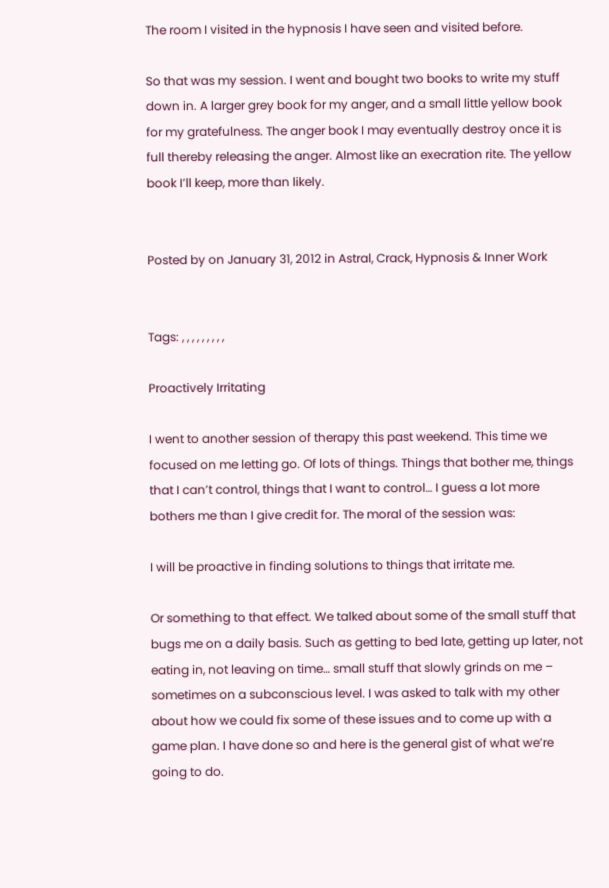The room I visited in the hypnosis I have seen and visited before.

So that was my session. I went and bought two books to write my stuff down in. A larger grey book for my anger, and a small little yellow book for my gratefulness. The anger book I may eventually destroy once it is full thereby releasing the anger. Almost like an execration rite. The yellow book I’ll keep, more than likely.


Posted by on January 31, 2012 in Astral, Crack, Hypnosis & Inner Work


Tags: , , , , , , , , ,

Proactively Irritating

I went to another session of therapy this past weekend. This time we focused on me letting go. Of lots of things. Things that bother me, things that I can’t control, things that I want to control… I guess a lot more bothers me than I give credit for. The moral of the session was:

I will be proactive in finding solutions to things that irritate me.

Or something to that effect. We talked about some of the small stuff that bugs me on a daily basis. Such as getting to bed late, getting up later, not eating in, not leaving on time… small stuff that slowly grinds on me – sometimes on a subconscious level. I was asked to talk with my other about how we could fix some of these issues and to come up with a game plan. I have done so and here is the general gist of what we’re going to do.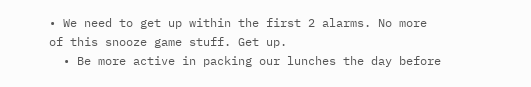• We need to get up within the first 2 alarms. No more of this snooze game stuff. Get up.
  • Be more active in packing our lunches the day before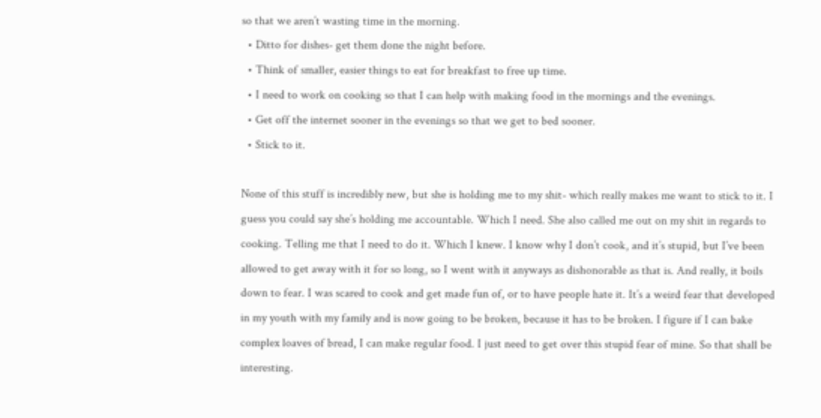so that we aren’t wasting time in the morning.
  • Ditto for dishes- get them done the night before.
  • Think of smaller, easier things to eat for breakfast to free up time.
  • I need to work on cooking so that I can help with making food in the mornings and the evenings.
  • Get off the internet sooner in the evenings so that we get to bed sooner.
  • Stick to it.

None of this stuff is incredibly new, but she is holding me to my shit- which really makes me want to stick to it. I guess you could say she’s holding me accountable. Which I need. She also called me out on my shit in regards to cooking. Telling me that I need to do it. Which I knew. I know why I don’t cook, and it’s stupid, but I’ve been allowed to get away with it for so long, so I went with it anyways as dishonorable as that is. And really, it boils down to fear. I was scared to cook and get made fun of, or to have people hate it. It’s a weird fear that developed in my youth with my family and is now going to be broken, because it has to be broken. I figure if I can bake complex loaves of bread, I can make regular food. I just need to get over this stupid fear of mine. So that shall be interesting.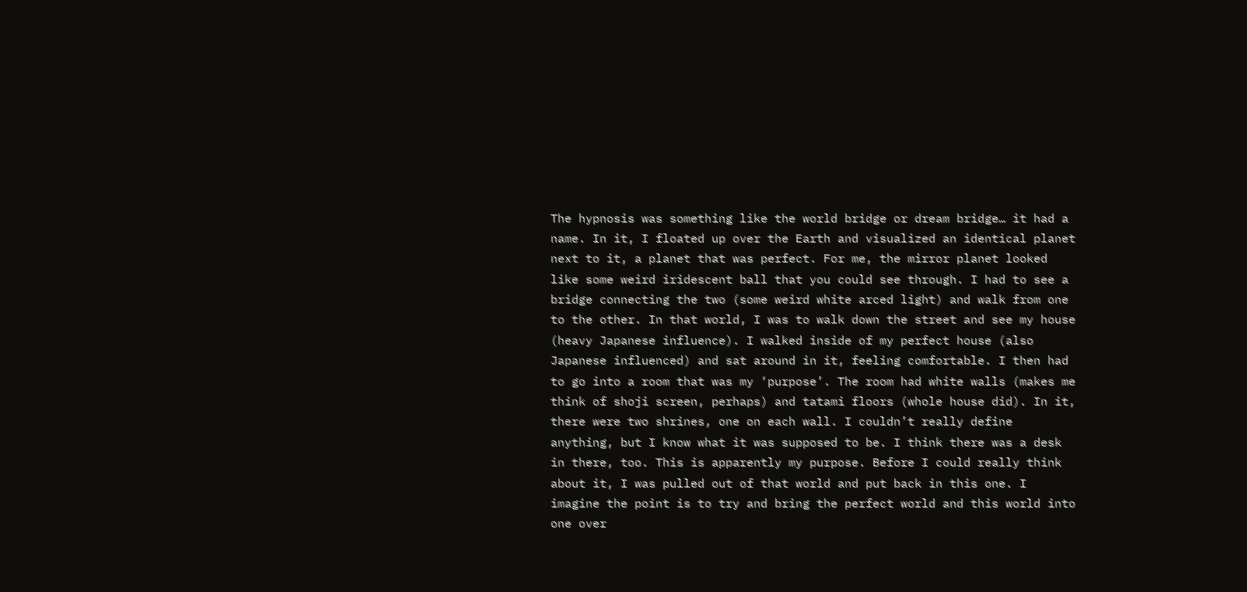The hypnosis was something like the world bridge or dream bridge… it had a name. In it, I floated up over the Earth and visualized an identical planet next to it, a planet that was perfect. For me, the mirror planet looked like some weird iridescent ball that you could see through. I had to see a bridge connecting the two (some weird white arced light) and walk from one to the other. In that world, I was to walk down the street and see my house (heavy Japanese influence). I walked inside of my perfect house (also Japanese influenced) and sat around in it, feeling comfortable. I then had to go into a room that was my ‘purpose’. The room had white walls (makes me think of shoji screen, perhaps) and tatami floors (whole house did). In it, there were two shrines, one on each wall. I couldn’t really define anything, but I know what it was supposed to be. I think there was a desk in there, too. This is apparently my purpose. Before I could really think about it, I was pulled out of that world and put back in this one. I imagine the point is to try and bring the perfect world and this world into one over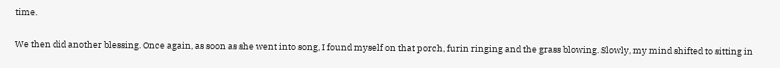time.

We then did another blessing. Once again, as soon as she went into song, I found myself on that porch, furin ringing and the grass blowing. Slowly, my mind shifted to sitting in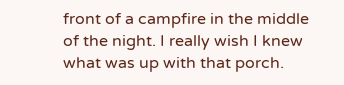front of a campfire in the middle of the night. I really wish I knew what was up with that porch.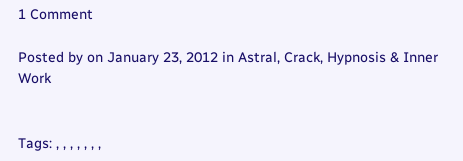1 Comment

Posted by on January 23, 2012 in Astral, Crack, Hypnosis & Inner Work


Tags: , , , , , , ,